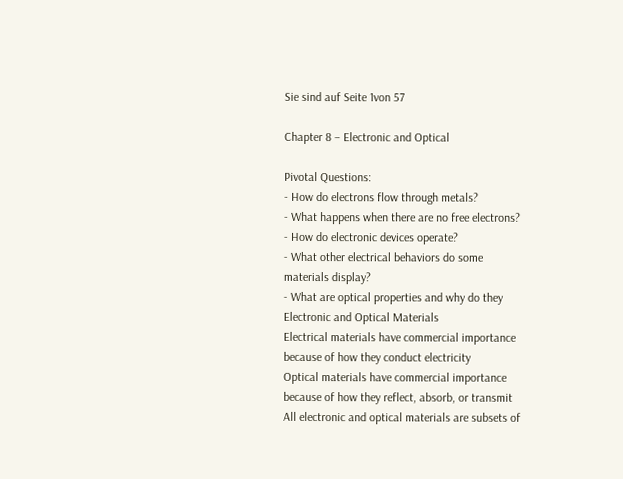Sie sind auf Seite 1von 57

Chapter 8 – Electronic and Optical

Pivotal Questions:
- How do electrons flow through metals?
- What happens when there are no free electrons?
- How do electronic devices operate?
- What other electrical behaviors do some
materials display?
- What are optical properties and why do they
Electronic and Optical Materials
Electrical materials have commercial importance
because of how they conduct electricity
Optical materials have commercial importance
because of how they reflect, absorb, or transmit
All electronic and optical materials are subsets of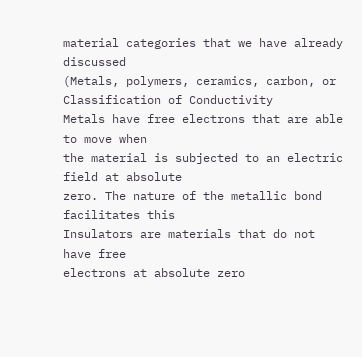material categories that we have already discussed
(Metals, polymers, ceramics, carbon, or
Classification of Conductivity
Metals have free electrons that are able to move when
the material is subjected to an electric field at absolute
zero. The nature of the metallic bond facilitates this
Insulators are materials that do not have free
electrons at absolute zero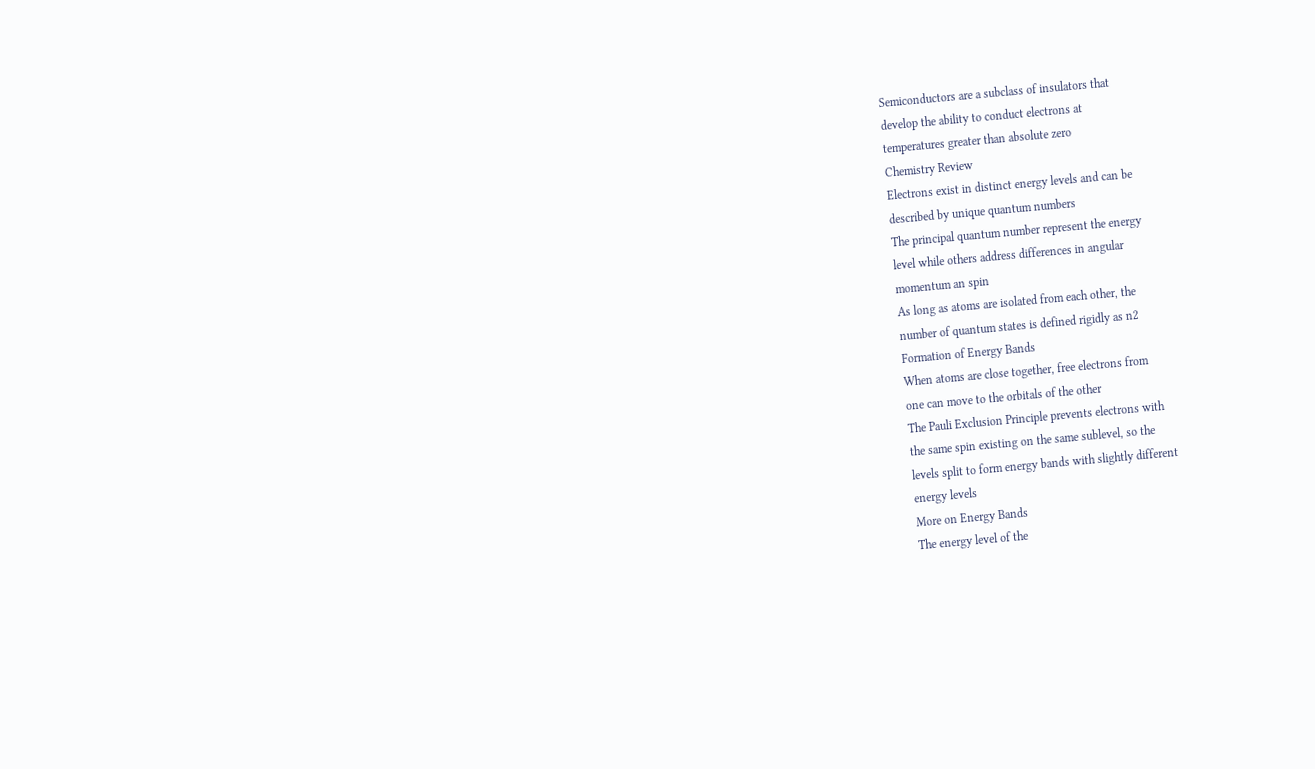Semiconductors are a subclass of insulators that
develop the ability to conduct electrons at
temperatures greater than absolute zero
Chemistry Review
Electrons exist in distinct energy levels and can be
described by unique quantum numbers
The principal quantum number represent the energy
level while others address differences in angular
momentum an spin
As long as atoms are isolated from each other, the
number of quantum states is defined rigidly as n2
Formation of Energy Bands
When atoms are close together, free electrons from
one can move to the orbitals of the other
The Pauli Exclusion Principle prevents electrons with
the same spin existing on the same sublevel, so the
levels split to form energy bands with slightly different
energy levels
More on Energy Bands
The energy level of the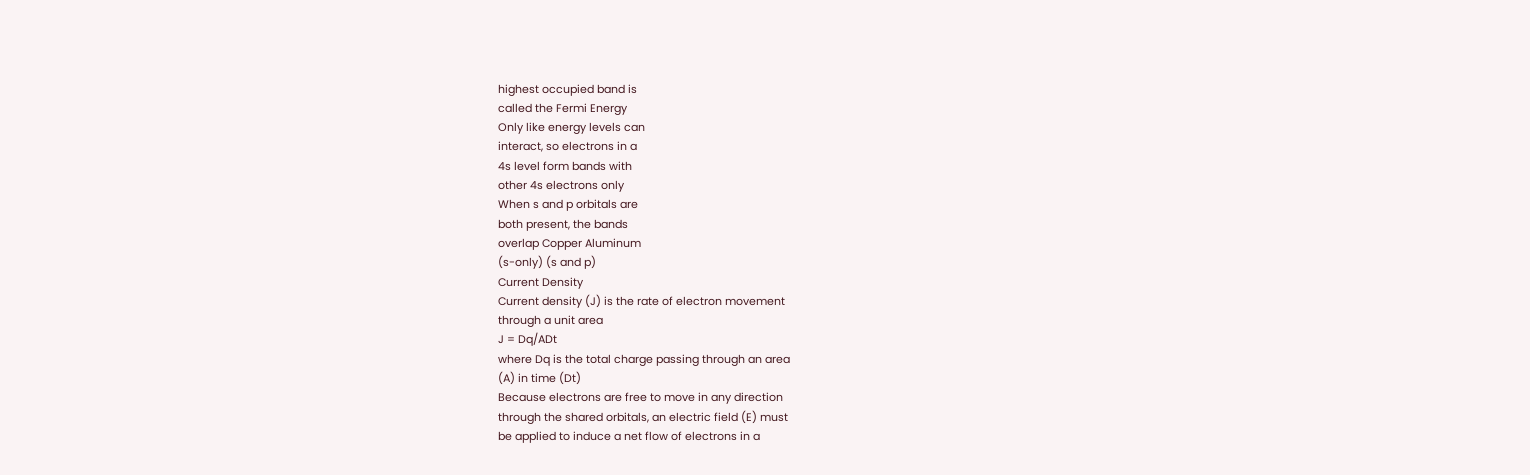highest occupied band is
called the Fermi Energy
Only like energy levels can
interact, so electrons in a
4s level form bands with
other 4s electrons only
When s and p orbitals are
both present, the bands
overlap Copper Aluminum
(s-only) (s and p)
Current Density
Current density (J) is the rate of electron movement
through a unit area
J = Dq/ADt
where Dq is the total charge passing through an area
(A) in time (Dt)
Because electrons are free to move in any direction
through the shared orbitals, an electric field (E) must
be applied to induce a net flow of electrons in a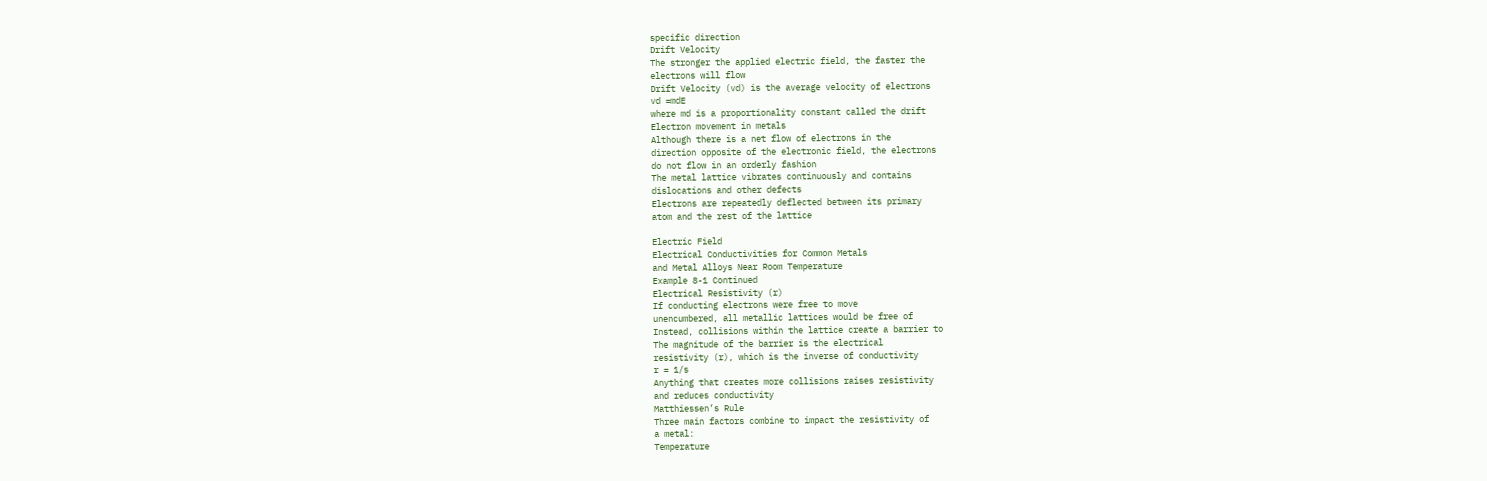specific direction
Drift Velocity
The stronger the applied electric field, the faster the
electrons will flow
Drift Velocity (vd) is the average velocity of electrons
vd =mdE
where md is a proportionality constant called the drift
Electron movement in metals
Although there is a net flow of electrons in the
direction opposite of the electronic field, the electrons
do not flow in an orderly fashion
The metal lattice vibrates continuously and contains
dislocations and other defects
Electrons are repeatedly deflected between its primary
atom and the rest of the lattice

Electric Field
Electrical Conductivities for Common Metals
and Metal Alloys Near Room Temperature
Example 8-1 Continued
Electrical Resistivity (r)
If conducting electrons were free to move
unencumbered, all metallic lattices would be free of
Instead, collisions within the lattice create a barrier to
The magnitude of the barrier is the electrical
resistivity (r), which is the inverse of conductivity
r = 1/s
Anything that creates more collisions raises resistivity
and reduces conductivity
Matthiessen’s Rule
Three main factors combine to impact the resistivity of
a metal:
Temperature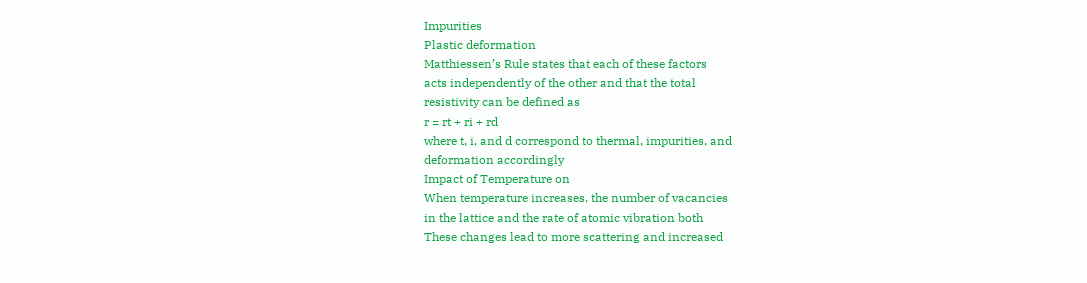Impurities
Plastic deformation
Matthiessen’s Rule states that each of these factors
acts independently of the other and that the total
resistivity can be defined as
r = rt + ri + rd
where t, i, and d correspond to thermal, impurities, and
deformation accordingly
Impact of Temperature on
When temperature increases, the number of vacancies
in the lattice and the rate of atomic vibration both
These changes lead to more scattering and increased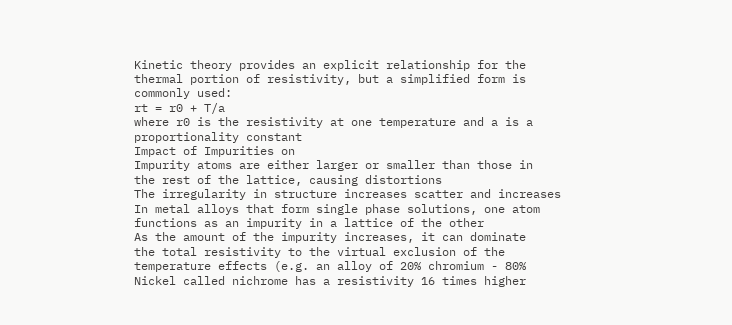Kinetic theory provides an explicit relationship for the
thermal portion of resistivity, but a simplified form is
commonly used:
rt = r0 + T/a
where r0 is the resistivity at one temperature and a is a
proportionality constant
Impact of Impurities on
Impurity atoms are either larger or smaller than those in
the rest of the lattice, causing distortions
The irregularity in structure increases scatter and increases
In metal alloys that form single phase solutions, one atom
functions as an impurity in a lattice of the other
As the amount of the impurity increases, it can dominate
the total resistivity to the virtual exclusion of the
temperature effects (e.g. an alloy of 20% chromium - 80%
Nickel called nichrome has a resistivity 16 times higher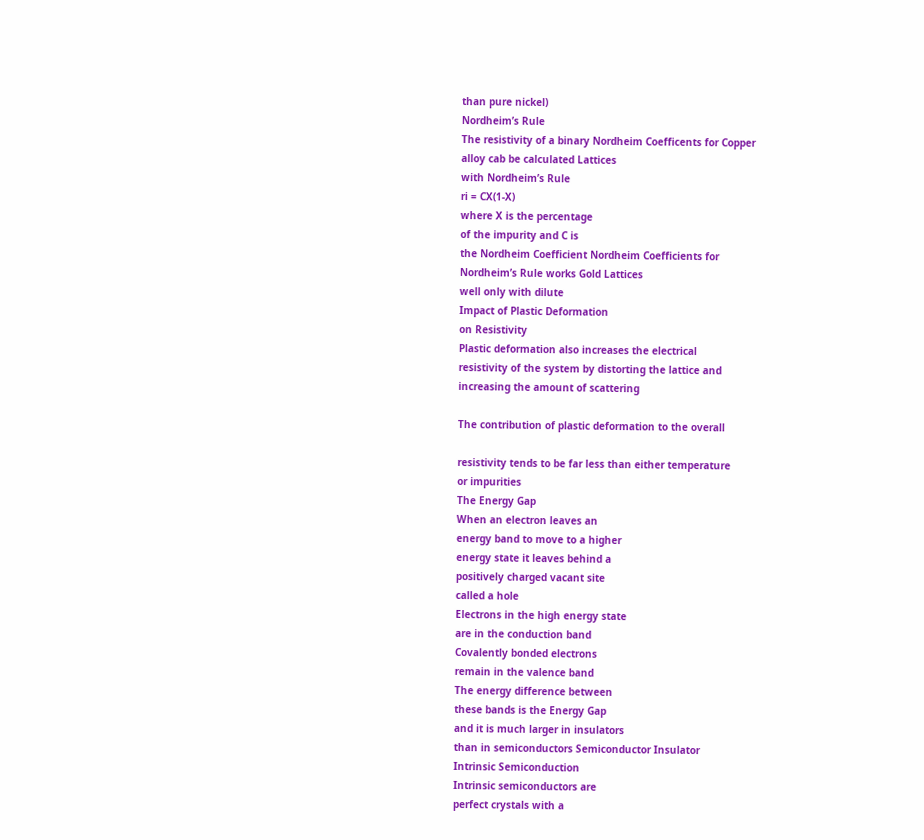than pure nickel)
Nordheim’s Rule
The resistivity of a binary Nordheim Coefficents for Copper
alloy cab be calculated Lattices
with Nordheim’s Rule
ri = CX(1-X)
where X is the percentage
of the impurity and C is
the Nordheim Coefficient Nordheim Coefficients for
Nordheim’s Rule works Gold Lattices
well only with dilute
Impact of Plastic Deformation
on Resistivity
Plastic deformation also increases the electrical
resistivity of the system by distorting the lattice and
increasing the amount of scattering

The contribution of plastic deformation to the overall

resistivity tends to be far less than either temperature
or impurities
The Energy Gap
When an electron leaves an
energy band to move to a higher
energy state it leaves behind a
positively charged vacant site
called a hole
Electrons in the high energy state
are in the conduction band
Covalently bonded electrons
remain in the valence band
The energy difference between
these bands is the Energy Gap
and it is much larger in insulators
than in semiconductors Semiconductor Insulator
Intrinsic Semiconduction
Intrinsic semiconductors are
perfect crystals with a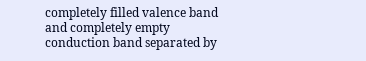completely filled valence band
and completely empty
conduction band separated by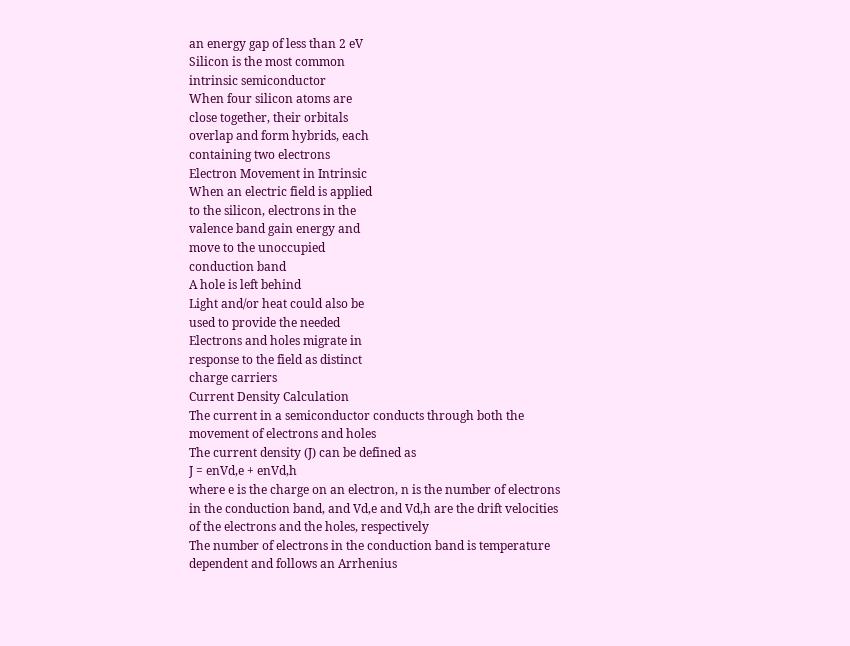an energy gap of less than 2 eV
Silicon is the most common
intrinsic semiconductor
When four silicon atoms are
close together, their orbitals
overlap and form hybrids, each
containing two electrons
Electron Movement in Intrinsic
When an electric field is applied
to the silicon, electrons in the
valence band gain energy and
move to the unoccupied
conduction band
A hole is left behind
Light and/or heat could also be
used to provide the needed
Electrons and holes migrate in
response to the field as distinct
charge carriers
Current Density Calculation
The current in a semiconductor conducts through both the
movement of electrons and holes
The current density (J) can be defined as
J = enVd,e + enVd,h
where e is the charge on an electron, n is the number of electrons
in the conduction band, and Vd,e and Vd,h are the drift velocities
of the electrons and the holes, respectively
The number of electrons in the conduction band is temperature
dependent and follows an Arrhenius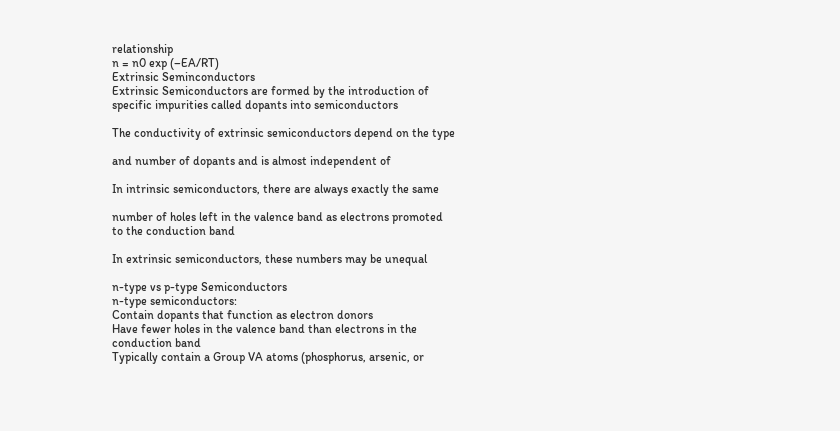relationship
n = n0 exp (–EA/RT)
Extrinsic Seminconductors
Extrinsic Semiconductors are formed by the introduction of
specific impurities called dopants into semiconductors

The conductivity of extrinsic semiconductors depend on the type

and number of dopants and is almost independent of

In intrinsic semiconductors, there are always exactly the same

number of holes left in the valence band as electrons promoted
to the conduction band

In extrinsic semiconductors, these numbers may be unequal

n-type vs p-type Semiconductors
n-type semiconductors:
Contain dopants that function as electron donors
Have fewer holes in the valence band than electrons in the
conduction band
Typically contain a Group VA atoms (phosphorus, arsenic, or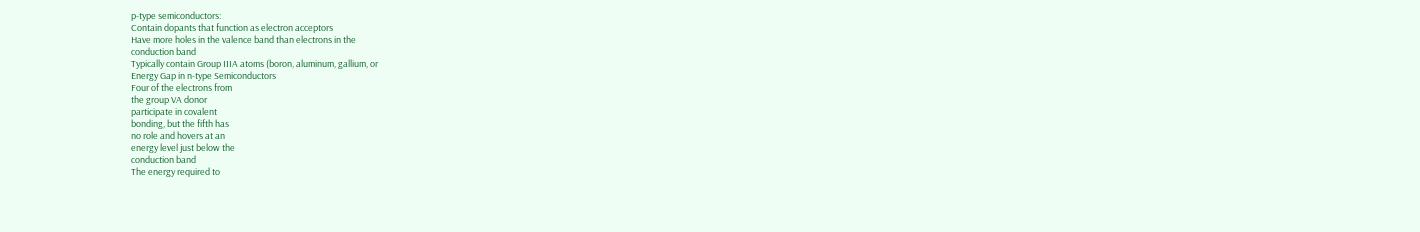p-type semiconductors:
Contain dopants that function as electron acceptors
Have more holes in the valence band than electrons in the
conduction band
Typically contain Group IIIA atoms (boron, aluminum, gallium, or
Energy Gap in n-type Semiconductors
Four of the electrons from
the group VA donor
participate in covalent
bonding, but the fifth has
no role and hovers at an
energy level just below the
conduction band
The energy required to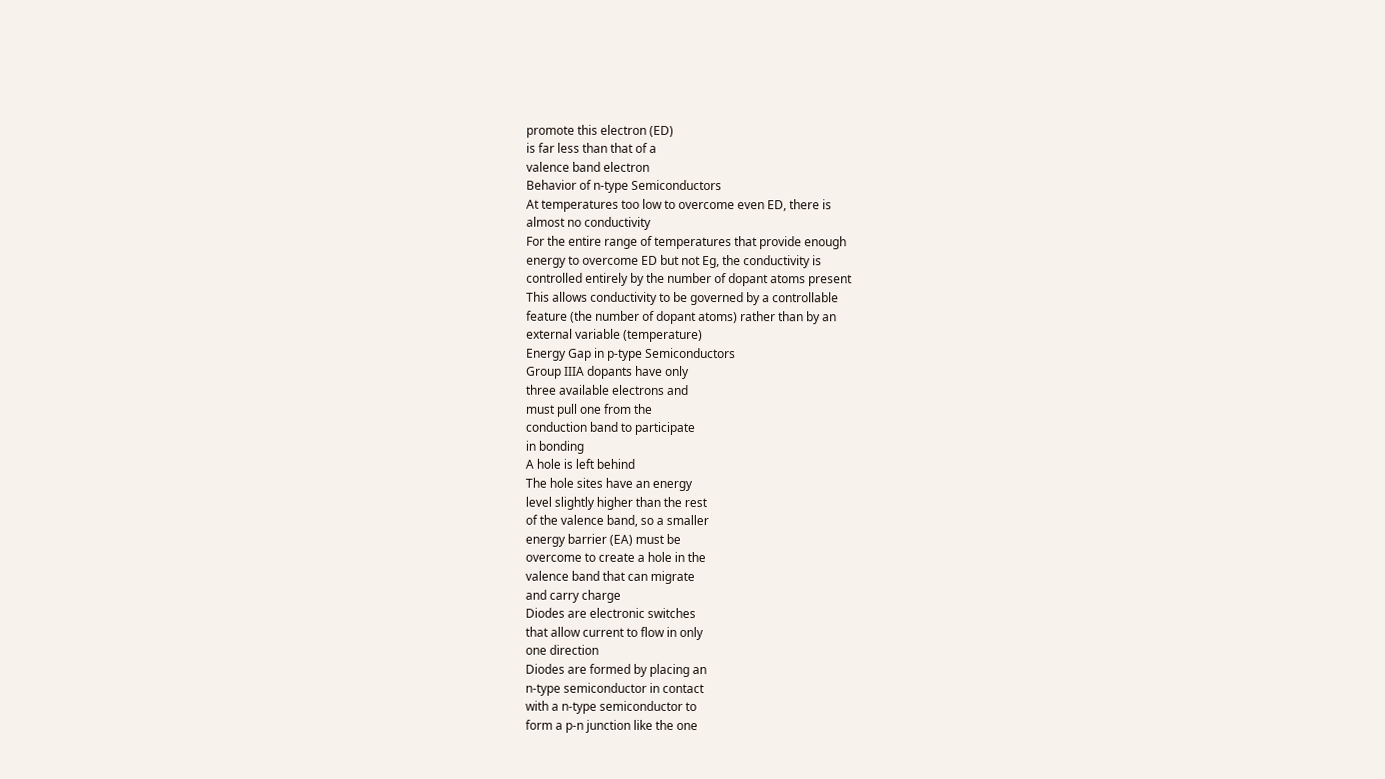promote this electron (ED)
is far less than that of a
valence band electron
Behavior of n-type Semiconductors
At temperatures too low to overcome even ED, there is
almost no conductivity
For the entire range of temperatures that provide enough
energy to overcome ED but not Eg, the conductivity is
controlled entirely by the number of dopant atoms present
This allows conductivity to be governed by a controllable
feature (the number of dopant atoms) rather than by an
external variable (temperature)
Energy Gap in p-type Semiconductors
Group IIIA dopants have only
three available electrons and
must pull one from the
conduction band to participate
in bonding
A hole is left behind
The hole sites have an energy
level slightly higher than the rest
of the valence band, so a smaller
energy barrier (EA) must be
overcome to create a hole in the
valence band that can migrate
and carry charge
Diodes are electronic switches
that allow current to flow in only
one direction
Diodes are formed by placing an
n-type semiconductor in contact
with a n-type semiconductor to
form a p-n junction like the one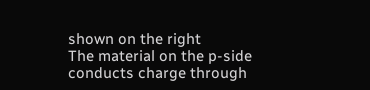shown on the right
The material on the p-side
conducts charge through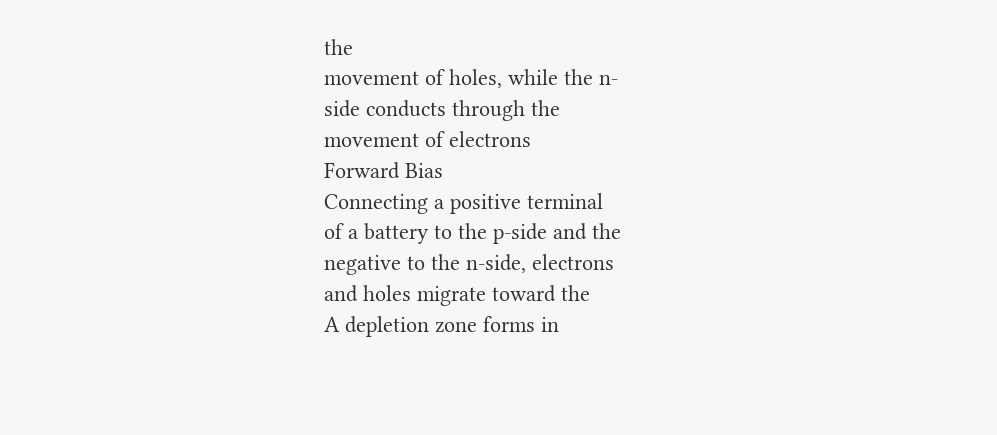the
movement of holes, while the n-
side conducts through the
movement of electrons
Forward Bias
Connecting a positive terminal
of a battery to the p-side and the
negative to the n-side, electrons
and holes migrate toward the
A depletion zone forms in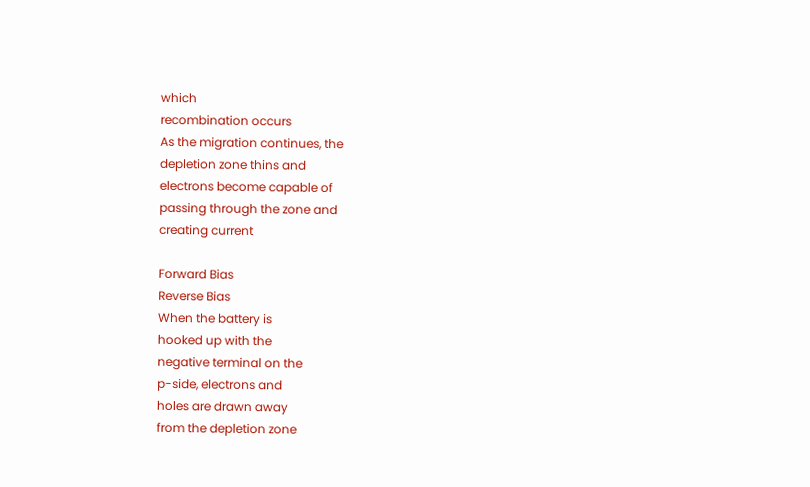which
recombination occurs
As the migration continues, the
depletion zone thins and
electrons become capable of
passing through the zone and
creating current

Forward Bias
Reverse Bias
When the battery is
hooked up with the
negative terminal on the
p-side, electrons and
holes are drawn away
from the depletion zone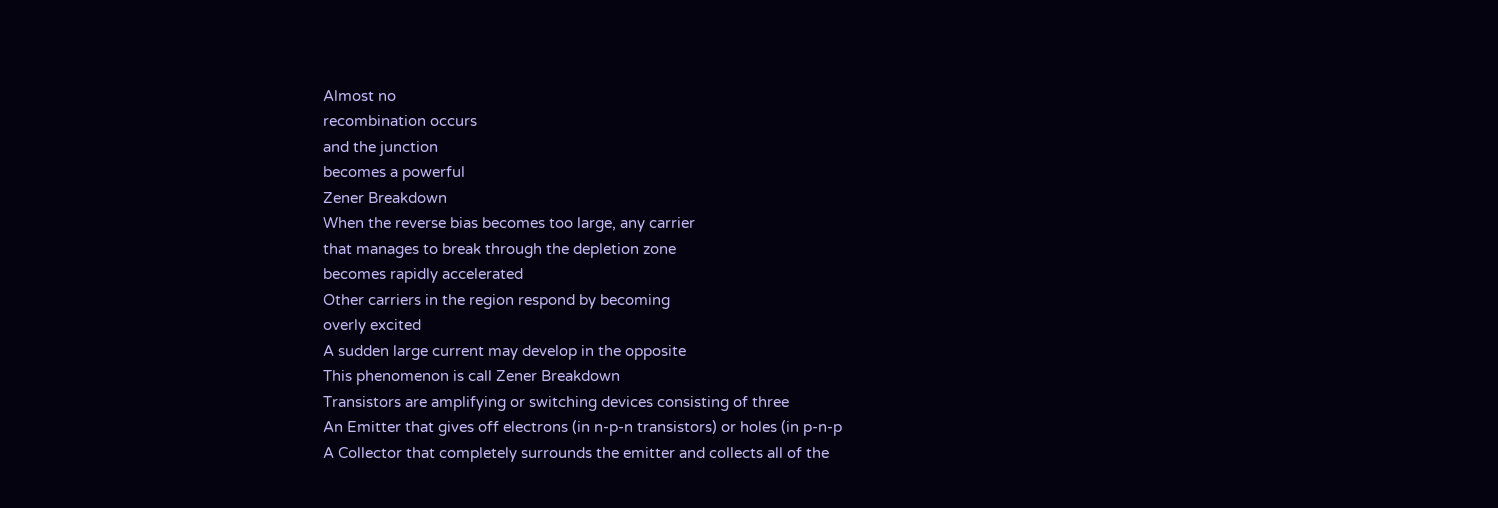Almost no
recombination occurs
and the junction
becomes a powerful
Zener Breakdown
When the reverse bias becomes too large, any carrier
that manages to break through the depletion zone
becomes rapidly accelerated
Other carriers in the region respond by becoming
overly excited
A sudden large current may develop in the opposite
This phenomenon is call Zener Breakdown
Transistors are amplifying or switching devices consisting of three
An Emitter that gives off electrons (in n-p-n transistors) or holes (in p-n-p
A Collector that completely surrounds the emitter and collects all of the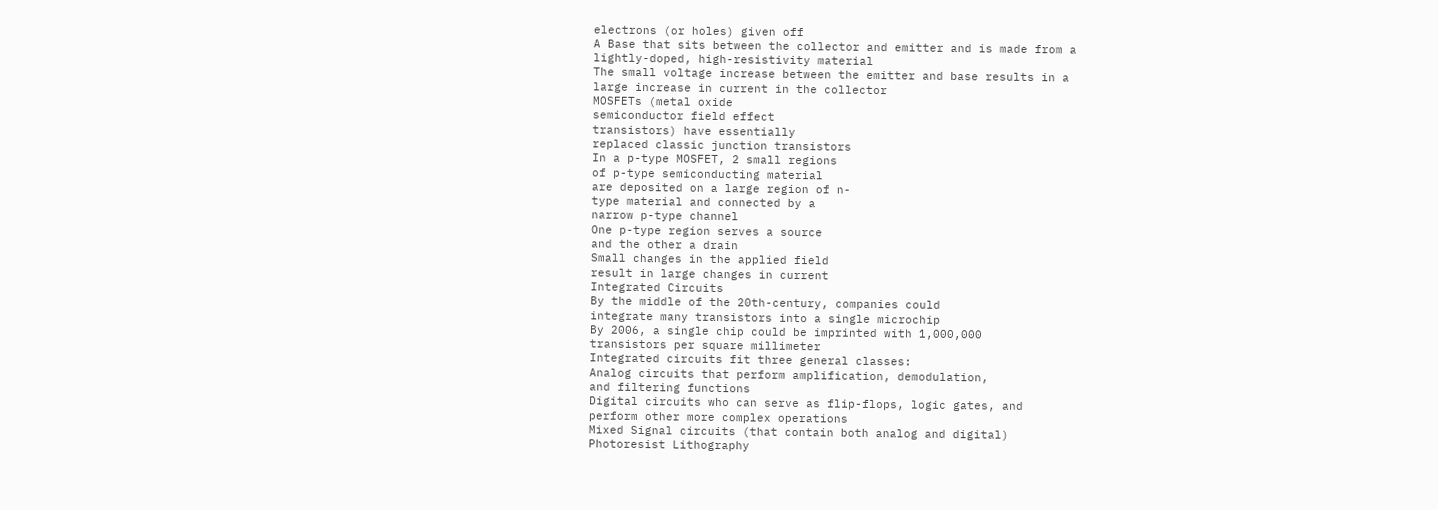electrons (or holes) given off
A Base that sits between the collector and emitter and is made from a
lightly-doped, high-resistivity material
The small voltage increase between the emitter and base results in a
large increase in current in the collector
MOSFETs (metal oxide
semiconductor field effect
transistors) have essentially
replaced classic junction transistors
In a p-type MOSFET, 2 small regions
of p-type semiconducting material
are deposited on a large region of n-
type material and connected by a
narrow p-type channel
One p-type region serves a source
and the other a drain
Small changes in the applied field
result in large changes in current
Integrated Circuits
By the middle of the 20th-century, companies could
integrate many transistors into a single microchip
By 2006, a single chip could be imprinted with 1,000,000
transistors per square millimeter
Integrated circuits fit three general classes:
Analog circuits that perform amplification, demodulation,
and filtering functions
Digital circuits who can serve as flip-flops, logic gates, and
perform other more complex operations
Mixed Signal circuits (that contain both analog and digital)
Photoresist Lithography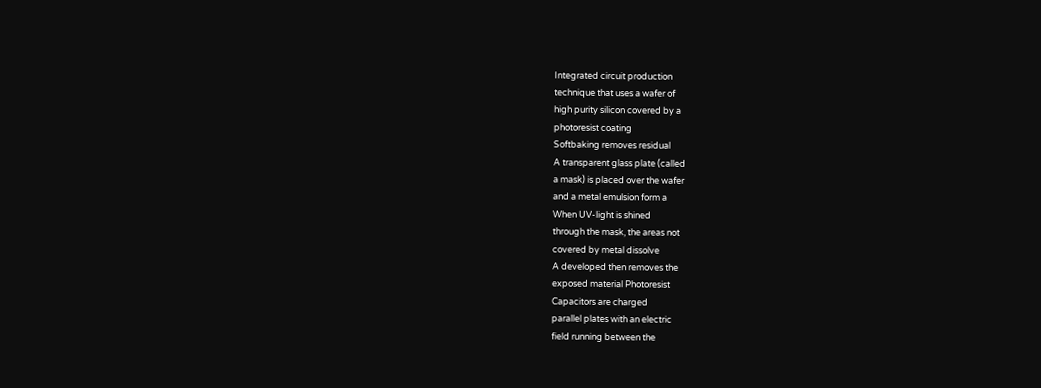Integrated circuit production
technique that uses a wafer of
high purity silicon covered by a
photoresist coating
Softbaking removes residual
A transparent glass plate (called
a mask) is placed over the wafer
and a metal emulsion form a
When UV-light is shined
through the mask, the areas not
covered by metal dissolve
A developed then removes the
exposed material Photoresist
Capacitors are charged
parallel plates with an electric
field running between the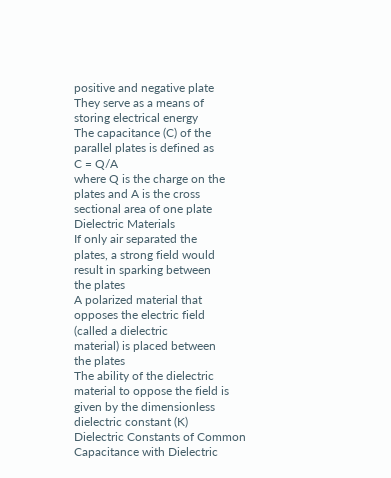positive and negative plate
They serve as a means of
storing electrical energy
The capacitance (C) of the
parallel plates is defined as
C = Q/A
where Q is the charge on the
plates and A is the cross
sectional area of one plate
Dielectric Materials
If only air separated the
plates, a strong field would
result in sparking between
the plates
A polarized material that
opposes the electric field
(called a dielectric
material) is placed between
the plates
The ability of the dielectric
material to oppose the field is
given by the dimensionless
dielectric constant (K)
Dielectric Constants of Common
Capacitance with Dielectric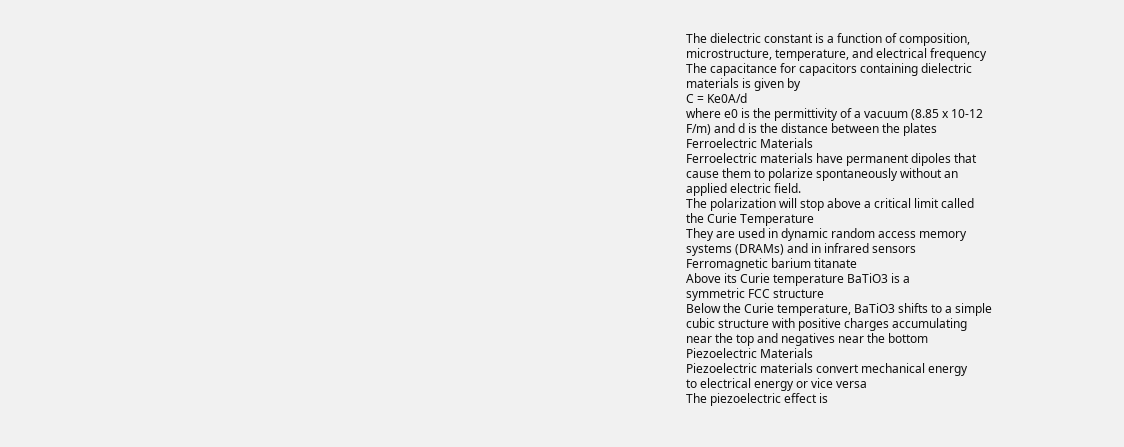The dielectric constant is a function of composition,
microstructure, temperature, and electrical frequency
The capacitance for capacitors containing dielectric
materials is given by
C = Ke0A/d
where e0 is the permittivity of a vacuum (8.85 x 10-12
F/m) and d is the distance between the plates
Ferroelectric Materials
Ferroelectric materials have permanent dipoles that
cause them to polarize spontaneously without an
applied electric field.
The polarization will stop above a critical limit called
the Curie Temperature
They are used in dynamic random access memory
systems (DRAMs) and in infrared sensors
Ferromagnetic barium titanate
Above its Curie temperature BaTiO3 is a
symmetric FCC structure
Below the Curie temperature, BaTiO3 shifts to a simple
cubic structure with positive charges accumulating
near the top and negatives near the bottom
Piezoelectric Materials
Piezoelectric materials convert mechanical energy
to electrical energy or vice versa
The piezoelectric effect is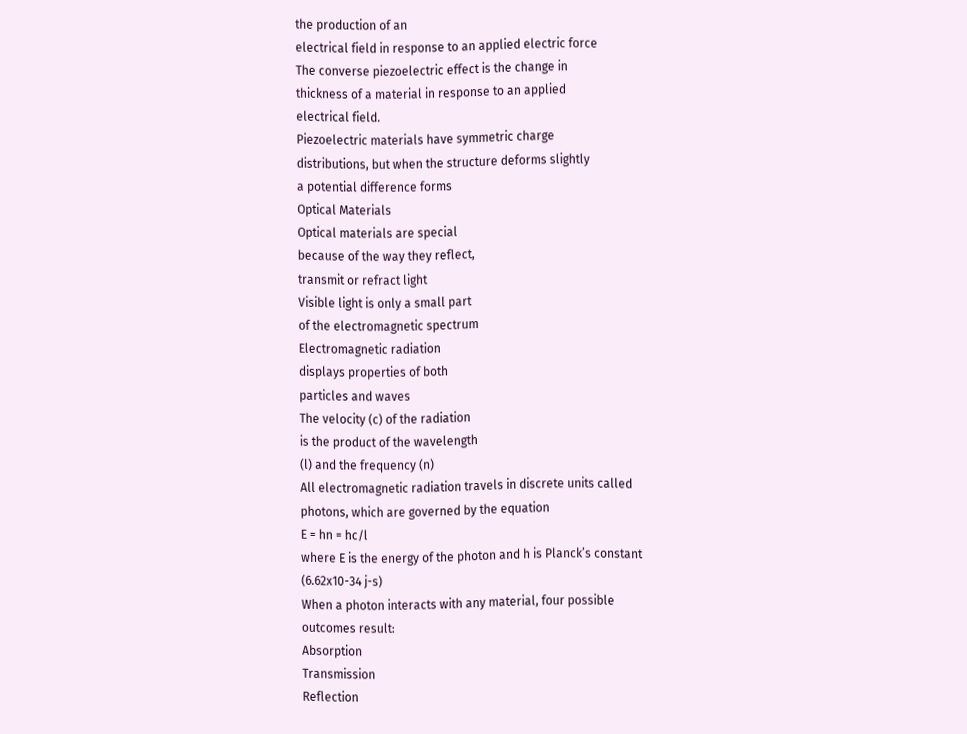the production of an
electrical field in response to an applied electric force
The converse piezoelectric effect is the change in
thickness of a material in response to an applied
electrical field.
Piezoelectric materials have symmetric charge
distributions, but when the structure deforms slightly
a potential difference forms
Optical Materials
Optical materials are special
because of the way they reflect,
transmit or refract light
Visible light is only a small part
of the electromagnetic spectrum
Electromagnetic radiation
displays properties of both
particles and waves
The velocity (c) of the radiation
is the product of the wavelength
(l) and the frequency (n)
All electromagnetic radiation travels in discrete units called
photons, which are governed by the equation
E = hn = hc/l
where E is the energy of the photon and h is Planck’s constant
(6.62x10-34 j-s)
When a photon interacts with any material, four possible
outcomes result:
Absorption
Transmission
Reflection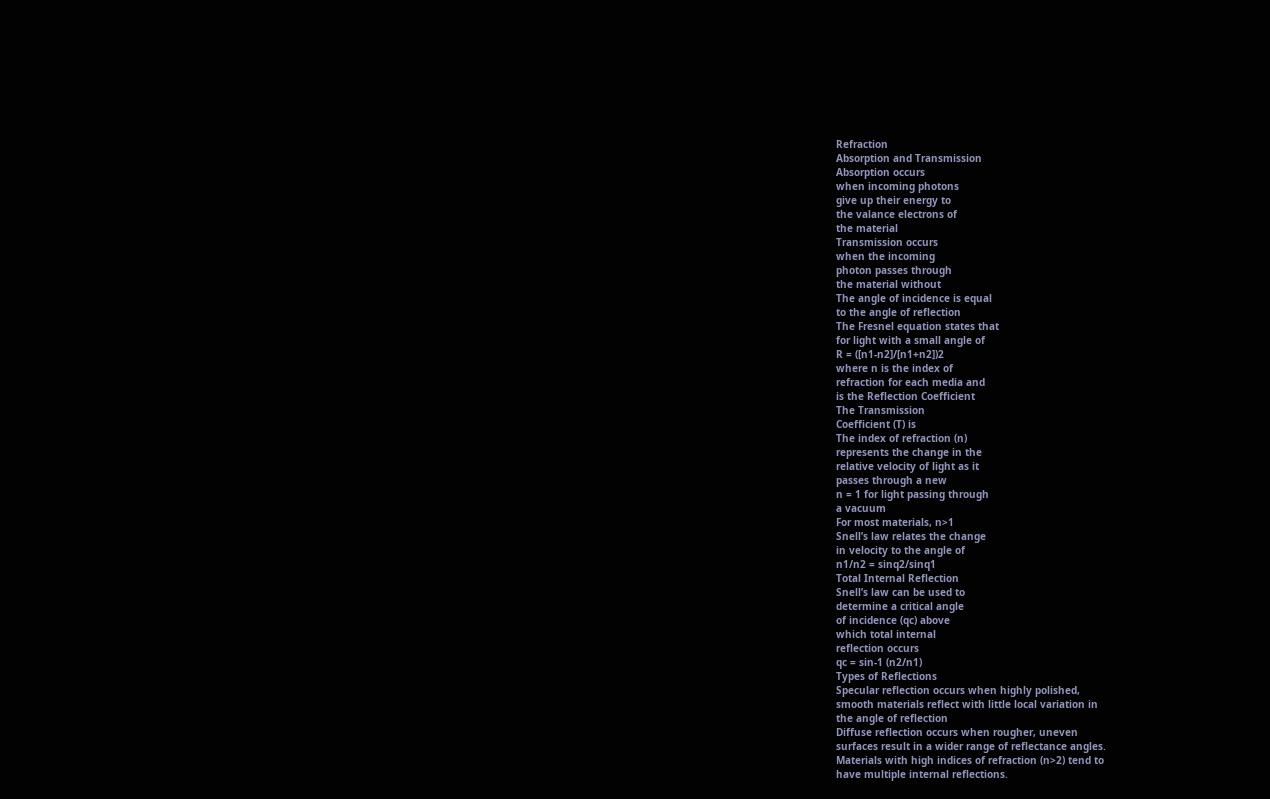Refraction
Absorption and Transmission
Absorption occurs
when incoming photons
give up their energy to
the valance electrons of
the material
Transmission occurs
when the incoming
photon passes through
the material without
The angle of incidence is equal
to the angle of reflection
The Fresnel equation states that
for light with a small angle of
R = ([n1-n2]/[n1+n2])2
where n is the index of
refraction for each media and
is the Reflection Coefficient
The Transmission
Coefficient (T) is
The index of refraction (n)
represents the change in the
relative velocity of light as it
passes through a new
n = 1 for light passing through
a vacuum
For most materials, n>1
Snell’s law relates the change
in velocity to the angle of
n1/n2 = sinq2/sinq1
Total Internal Reflection
Snell’s law can be used to
determine a critical angle
of incidence (qc) above
which total internal
reflection occurs
qc = sin-1 (n2/n1)
Types of Reflections
Specular reflection occurs when highly polished,
smooth materials reflect with little local variation in
the angle of reflection
Diffuse reflection occurs when rougher, uneven
surfaces result in a wider range of reflectance angles.
Materials with high indices of refraction (n>2) tend to
have multiple internal reflections.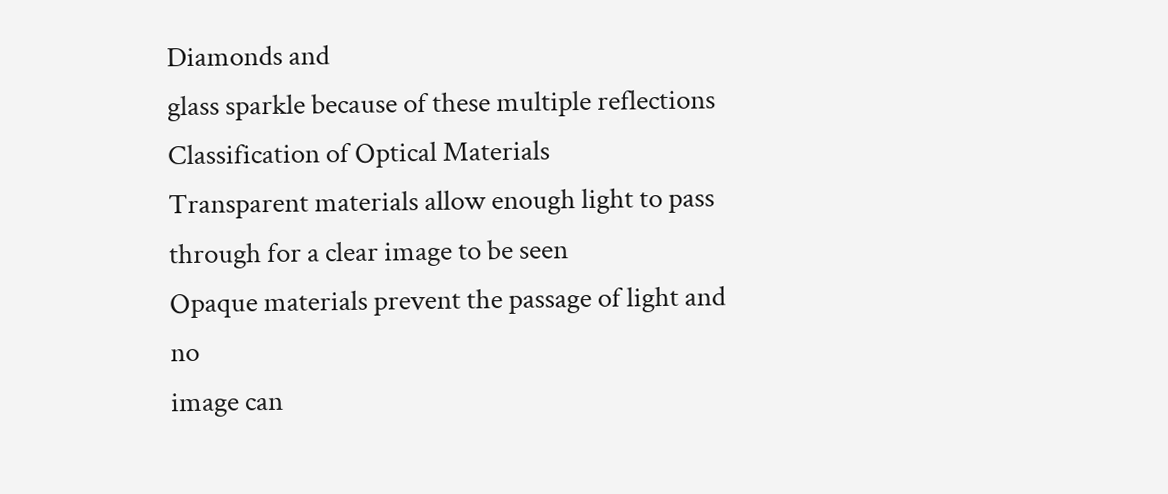Diamonds and
glass sparkle because of these multiple reflections
Classification of Optical Materials
Transparent materials allow enough light to pass
through for a clear image to be seen
Opaque materials prevent the passage of light and no
image can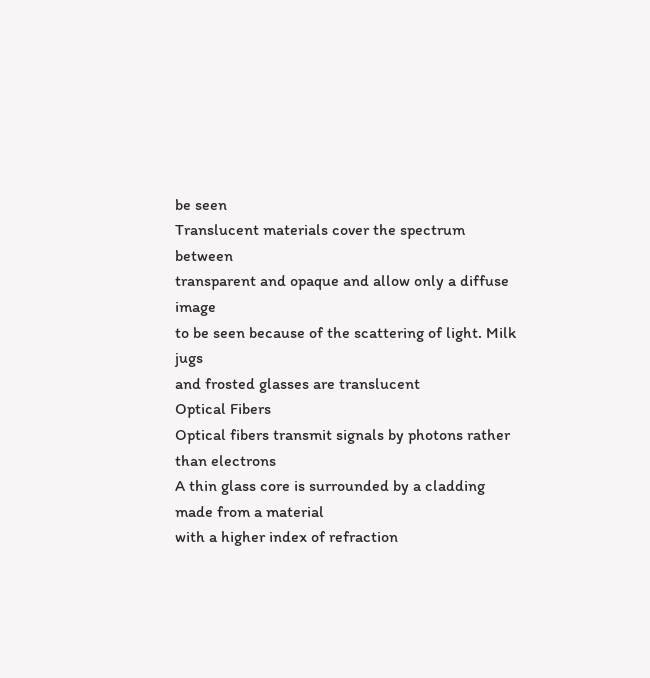be seen
Translucent materials cover the spectrum between
transparent and opaque and allow only a diffuse image
to be seen because of the scattering of light. Milk jugs
and frosted glasses are translucent
Optical Fibers
Optical fibers transmit signals by photons rather than electrons
A thin glass core is surrounded by a cladding made from a material
with a higher index of refraction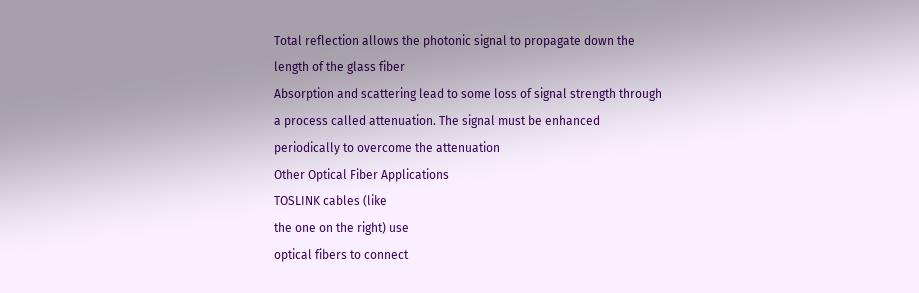Total reflection allows the photonic signal to propagate down the
length of the glass fiber
Absorption and scattering lead to some loss of signal strength through
a process called attenuation. The signal must be enhanced
periodically to overcome the attenuation
Other Optical Fiber Applications
TOSLINK cables (like
the one on the right) use
optical fibers to connect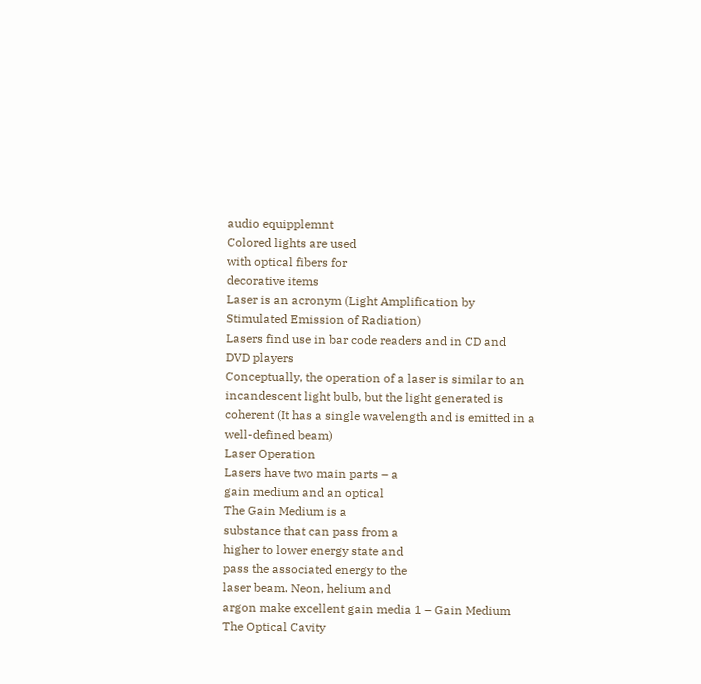audio equipplemnt
Colored lights are used
with optical fibers for
decorative items
Laser is an acronym (Light Amplification by
Stimulated Emission of Radiation)
Lasers find use in bar code readers and in CD and
DVD players
Conceptually, the operation of a laser is similar to an
incandescent light bulb, but the light generated is
coherent (It has a single wavelength and is emitted in a
well-defined beam)
Laser Operation
Lasers have two main parts – a
gain medium and an optical
The Gain Medium is a
substance that can pass from a
higher to lower energy state and
pass the associated energy to the
laser beam. Neon, helium and
argon make excellent gain media 1 – Gain Medium
The Optical Cavity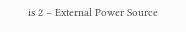is 2 – External Power Source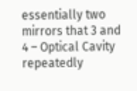essentially two mirrors that 3 and 4 – Optical Cavity
repeatedly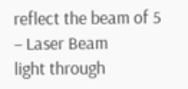reflect the beam of 5 – Laser Beam
light through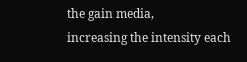the gain media,
increasing the intensity each